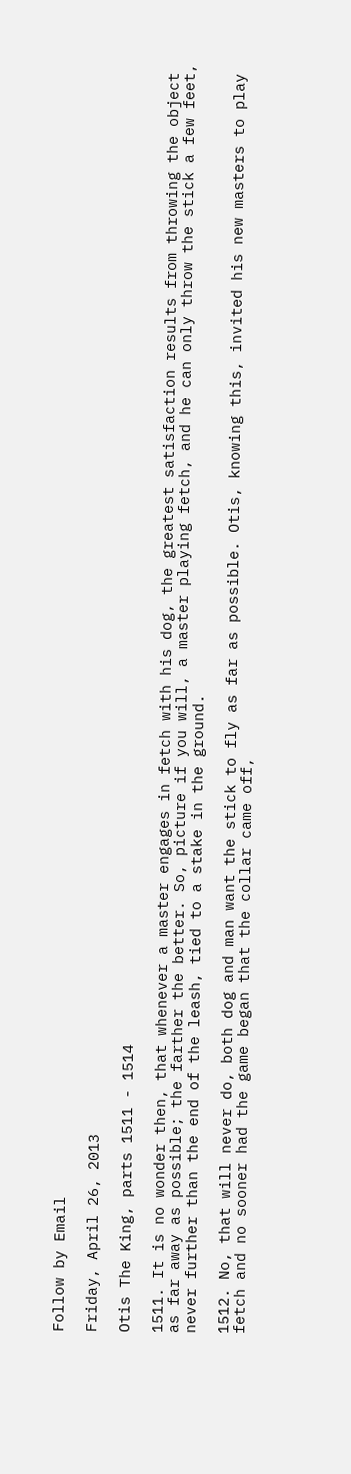Follow by Email

Friday, April 26, 2013

Otis The King, parts 1511 - 1514

1511. It is no wonder then, that whenever a master engages in fetch with his dog, the greatest satisfaction results from throwing the object as far away as possible; the farther the better. So, picture if you will, a master playing fetch, and he can only throw the stick a few feet, never further than the end of the leash, tied to a stake in the ground.

1512. No, that will never do, both dog and man want the stick to fly as far as possible. Otis, knowing this, invited his new masters to play fetch and no sooner had the game began that the collar came off,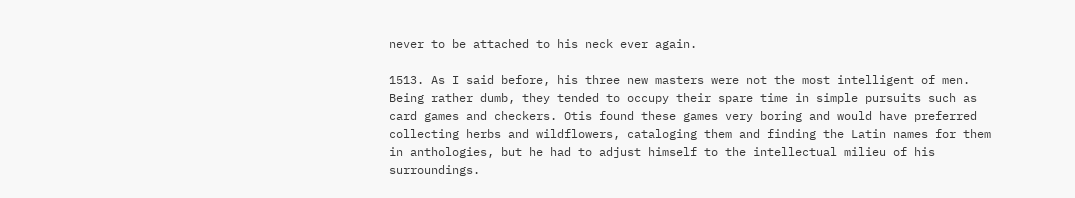never to be attached to his neck ever again.

1513. As I said before, his three new masters were not the most intelligent of men. Being rather dumb, they tended to occupy their spare time in simple pursuits such as card games and checkers. Otis found these games very boring and would have preferred collecting herbs and wildflowers, cataloging them and finding the Latin names for them in anthologies, but he had to adjust himself to the intellectual milieu of his surroundings.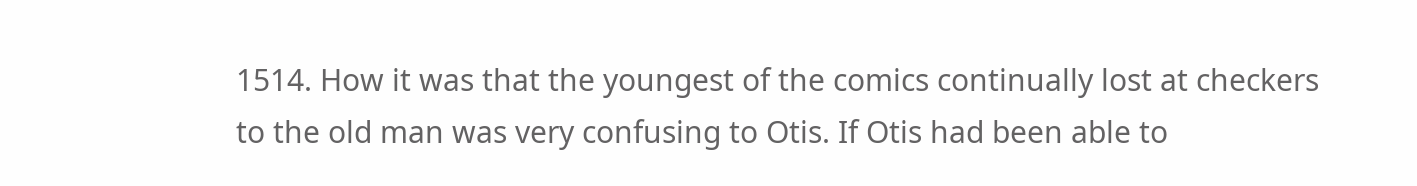1514. How it was that the youngest of the comics continually lost at checkers to the old man was very confusing to Otis. If Otis had been able to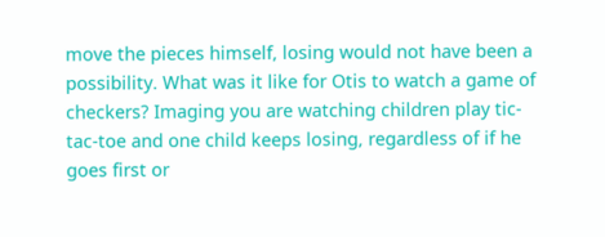move the pieces himself, losing would not have been a possibility. What was it like for Otis to watch a game of checkers? Imaging you are watching children play tic-tac-toe and one child keeps losing, regardless of if he goes first or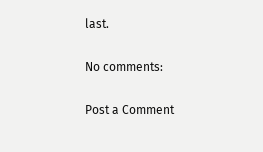last.

No comments:

Post a Comment